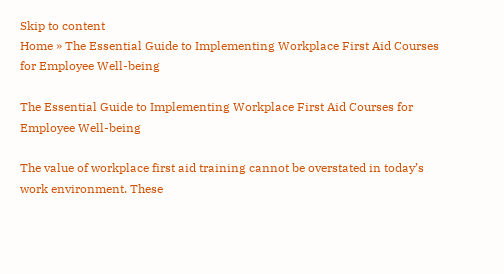Skip to content
Home » The Essential Guide to Implementing Workplace First Aid Courses for Employee Well-being

The Essential Guide to Implementing Workplace First Aid Courses for Employee Well-being

The value of workplace first aid training cannot be overstated in today’s work environment. These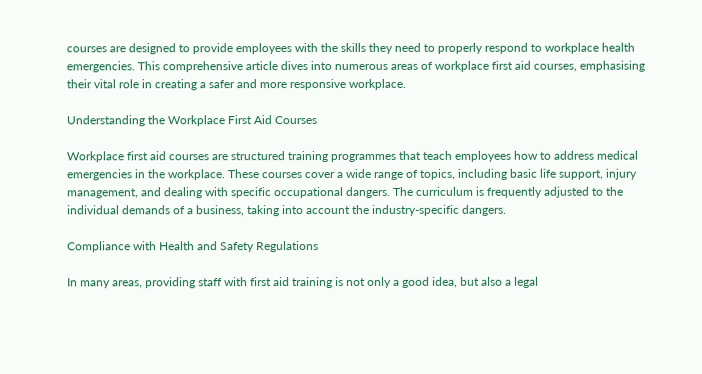courses are designed to provide employees with the skills they need to properly respond to workplace health emergencies. This comprehensive article dives into numerous areas of workplace first aid courses, emphasising their vital role in creating a safer and more responsive workplace.

Understanding the Workplace First Aid Courses

Workplace first aid courses are structured training programmes that teach employees how to address medical emergencies in the workplace. These courses cover a wide range of topics, including basic life support, injury management, and dealing with specific occupational dangers. The curriculum is frequently adjusted to the individual demands of a business, taking into account the industry-specific dangers.

Compliance with Health and Safety Regulations

In many areas, providing staff with first aid training is not only a good idea, but also a legal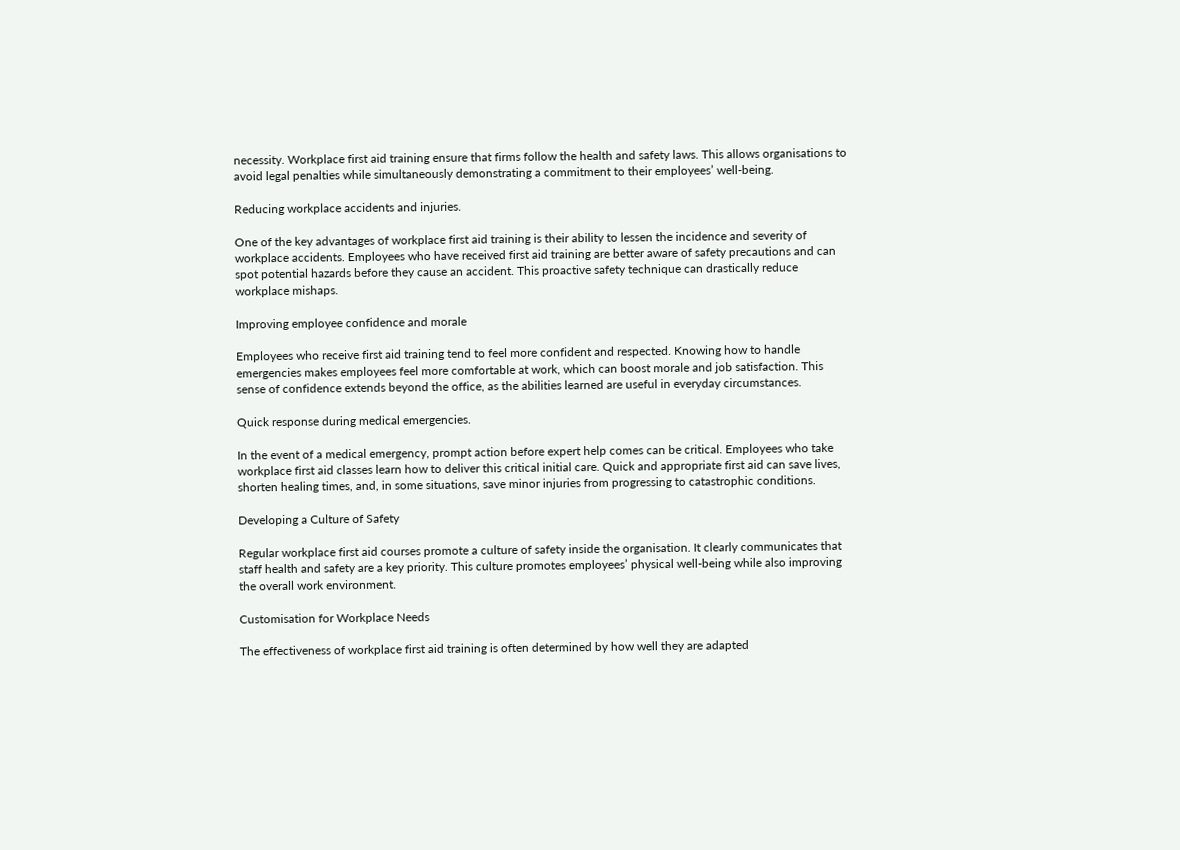necessity. Workplace first aid training ensure that firms follow the health and safety laws. This allows organisations to avoid legal penalties while simultaneously demonstrating a commitment to their employees’ well-being.

Reducing workplace accidents and injuries.

One of the key advantages of workplace first aid training is their ability to lessen the incidence and severity of workplace accidents. Employees who have received first aid training are better aware of safety precautions and can spot potential hazards before they cause an accident. This proactive safety technique can drastically reduce workplace mishaps.

Improving employee confidence and morale

Employees who receive first aid training tend to feel more confident and respected. Knowing how to handle emergencies makes employees feel more comfortable at work, which can boost morale and job satisfaction. This sense of confidence extends beyond the office, as the abilities learned are useful in everyday circumstances.

Quick response during medical emergencies.

In the event of a medical emergency, prompt action before expert help comes can be critical. Employees who take workplace first aid classes learn how to deliver this critical initial care. Quick and appropriate first aid can save lives, shorten healing times, and, in some situations, save minor injuries from progressing to catastrophic conditions.

Developing a Culture of Safety

Regular workplace first aid courses promote a culture of safety inside the organisation. It clearly communicates that staff health and safety are a key priority. This culture promotes employees’ physical well-being while also improving the overall work environment.

Customisation for Workplace Needs

The effectiveness of workplace first aid training is often determined by how well they are adapted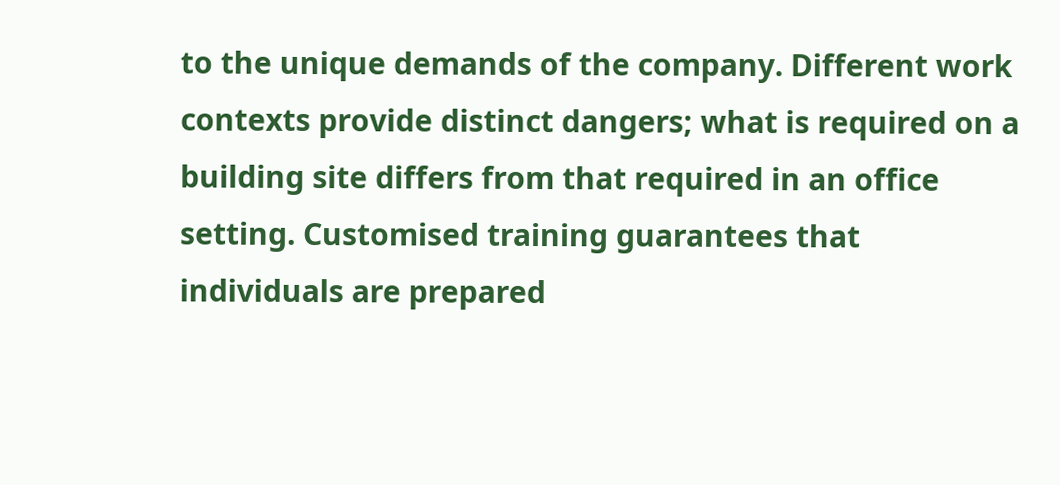to the unique demands of the company. Different work contexts provide distinct dangers; what is required on a building site differs from that required in an office setting. Customised training guarantees that individuals are prepared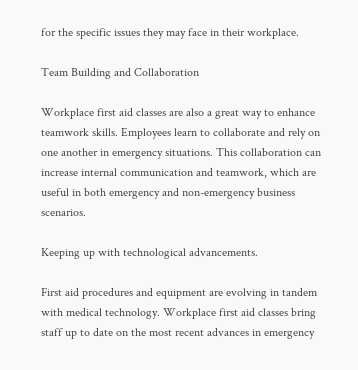for the specific issues they may face in their workplace.

Team Building and Collaboration

Workplace first aid classes are also a great way to enhance teamwork skills. Employees learn to collaborate and rely on one another in emergency situations. This collaboration can increase internal communication and teamwork, which are useful in both emergency and non-emergency business scenarios.

Keeping up with technological advancements.

First aid procedures and equipment are evolving in tandem with medical technology. Workplace first aid classes bring staff up to date on the most recent advances in emergency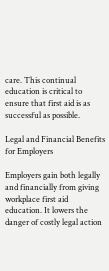care. This continual education is critical to ensure that first aid is as successful as possible.

Legal and Financial Benefits for Employers

Employers gain both legally and financially from giving workplace first aid education. It lowers the danger of costly legal action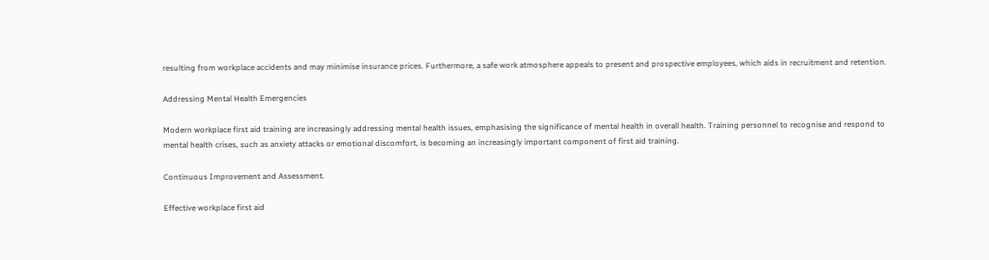resulting from workplace accidents and may minimise insurance prices. Furthermore, a safe work atmosphere appeals to present and prospective employees, which aids in recruitment and retention.

Addressing Mental Health Emergencies

Modern workplace first aid training are increasingly addressing mental health issues, emphasising the significance of mental health in overall health. Training personnel to recognise and respond to mental health crises, such as anxiety attacks or emotional discomfort, is becoming an increasingly important component of first aid training.

Continuous Improvement and Assessment.

Effective workplace first aid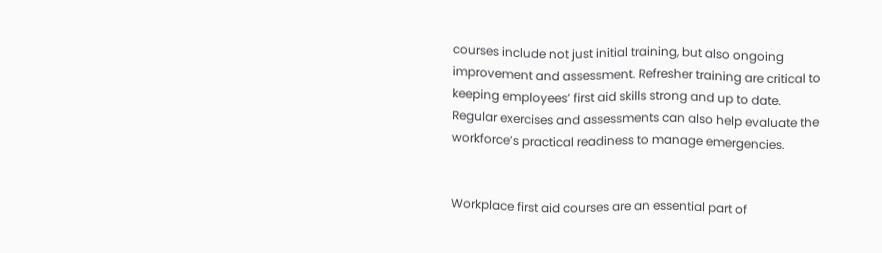courses include not just initial training, but also ongoing improvement and assessment. Refresher training are critical to keeping employees’ first aid skills strong and up to date. Regular exercises and assessments can also help evaluate the workforce’s practical readiness to manage emergencies.


Workplace first aid courses are an essential part of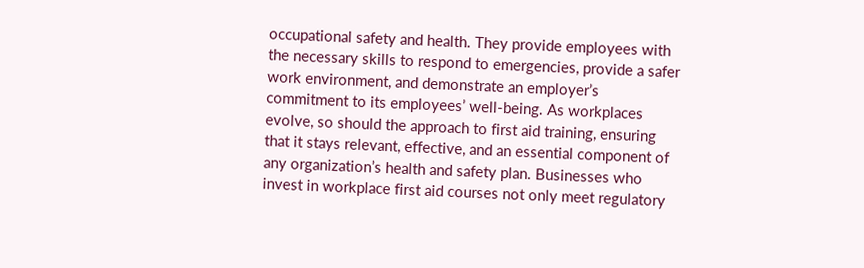occupational safety and health. They provide employees with the necessary skills to respond to emergencies, provide a safer work environment, and demonstrate an employer’s commitment to its employees’ well-being. As workplaces evolve, so should the approach to first aid training, ensuring that it stays relevant, effective, and an essential component of any organization’s health and safety plan. Businesses who invest in workplace first aid courses not only meet regulatory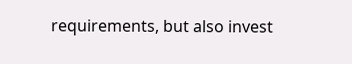requirements, but also invest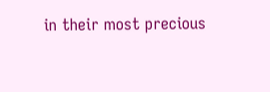in their most precious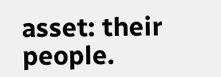asset: their people.